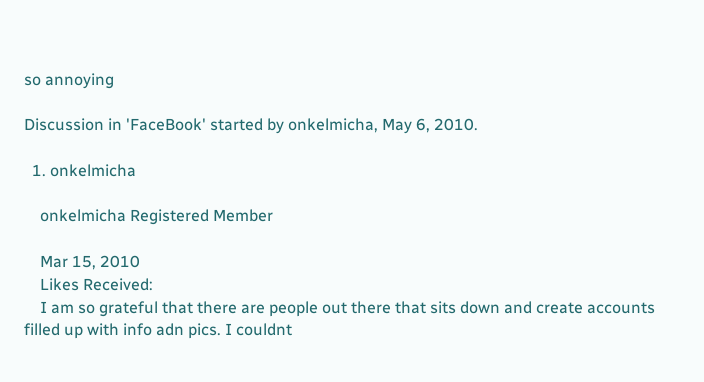so annoying

Discussion in 'FaceBook' started by onkelmicha, May 6, 2010.

  1. onkelmicha

    onkelmicha Registered Member

    Mar 15, 2010
    Likes Received:
    I am so grateful that there are people out there that sits down and create accounts filled up with info adn pics. I couldnt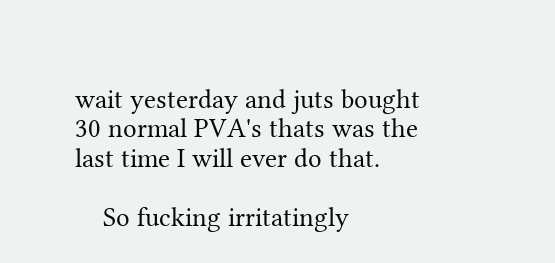wait yesterday and juts bought 30 normal PVA's thats was the last time I will ever do that.

    So fucking irritatingly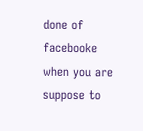done of facebooke when you are suppose to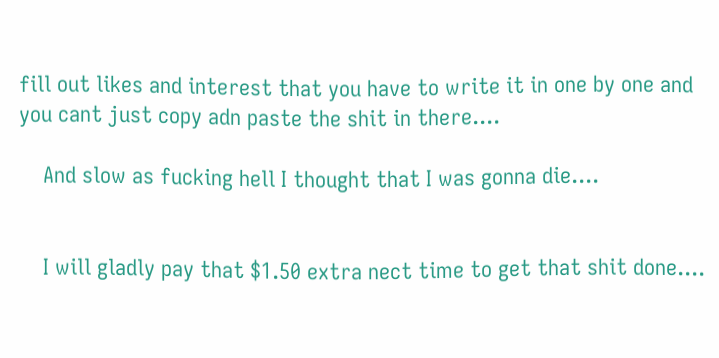fill out likes and interest that you have to write it in one by one and you cant just copy adn paste the shit in there....

    And slow as fucking hell I thought that I was gonna die....


    I will gladly pay that $1.50 extra nect time to get that shit done....